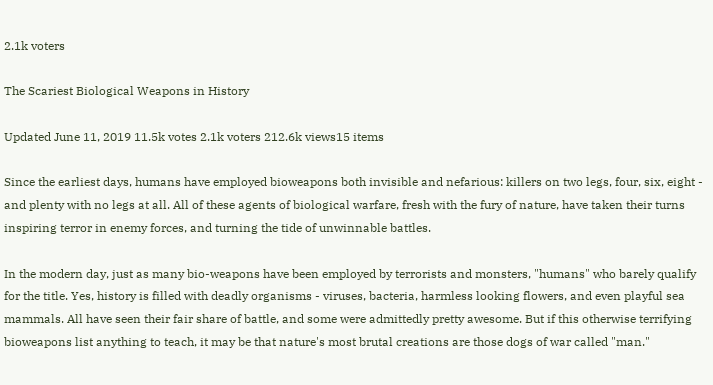2.1k voters

The Scariest Biological Weapons in History

Updated June 11, 2019 11.5k votes 2.1k voters 212.6k views15 items

Since the earliest days, humans have employed bioweapons both invisible and nefarious: killers on two legs, four, six, eight - and plenty with no legs at all. All of these agents of biological warfare, fresh with the fury of nature, have taken their turns inspiring terror in enemy forces, and turning the tide of unwinnable battles.

In the modern day, just as many bio-weapons have been employed by terrorists and monsters, "humans" who barely qualify for the title. Yes, history is filled with deadly organisms - viruses, bacteria, harmless looking flowers, and even playful sea mammals. All have seen their fair share of battle, and some were admittedly pretty awesome. But if this otherwise terrifying bioweapons list anything to teach, it may be that nature's most brutal creations are those dogs of war called "man."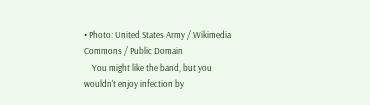• Photo: United States Army / Wikimedia Commons / Public Domain
    You might like the band, but you wouldn't enjoy infection by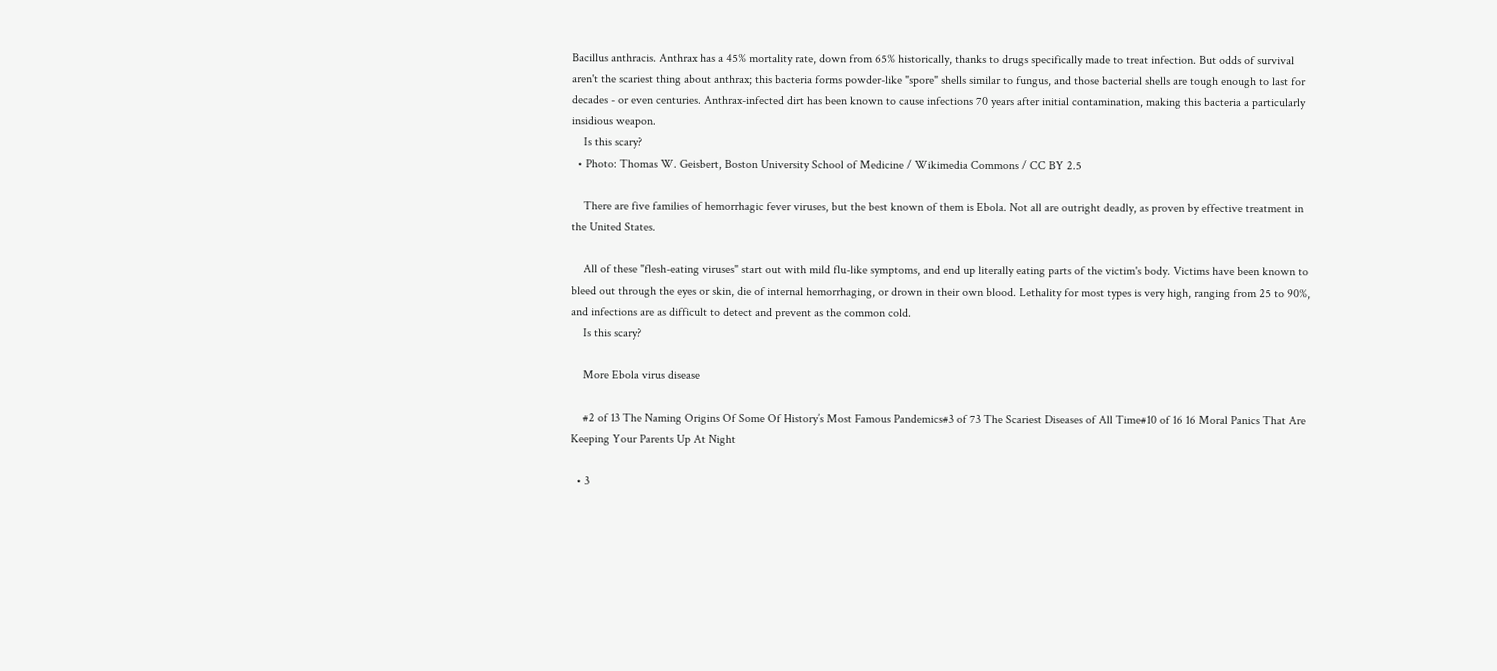Bacillus anthracis. Anthrax has a 45% mortality rate, down from 65% historically, thanks to drugs specifically made to treat infection. But odds of survival aren't the scariest thing about anthrax; this bacteria forms powder-like "spore" shells similar to fungus, and those bacterial shells are tough enough to last for decades - or even centuries. Anthrax-infected dirt has been known to cause infections 70 years after initial contamination, making this bacteria a particularly insidious weapon.
    Is this scary?
  • Photo: Thomas W. Geisbert, Boston University School of Medicine / Wikimedia Commons / CC BY 2.5

    There are five families of hemorrhagic fever viruses, but the best known of them is Ebola. Not all are outright deadly, as proven by effective treatment in the United States.

    All of these "flesh-eating viruses" start out with mild flu-like symptoms, and end up literally eating parts of the victim's body. Victims have been known to bleed out through the eyes or skin, die of internal hemorrhaging, or drown in their own blood. Lethality for most types is very high, ranging from 25 to 90%, and infections are as difficult to detect and prevent as the common cold.
    Is this scary?

    More Ebola virus disease

    #2 of 13 The Naming Origins Of Some Of History’s Most Famous Pandemics#3 of 73 The Scariest Diseases of All Time#10 of 16 16 Moral Panics That Are Keeping Your Parents Up At Night

  • 3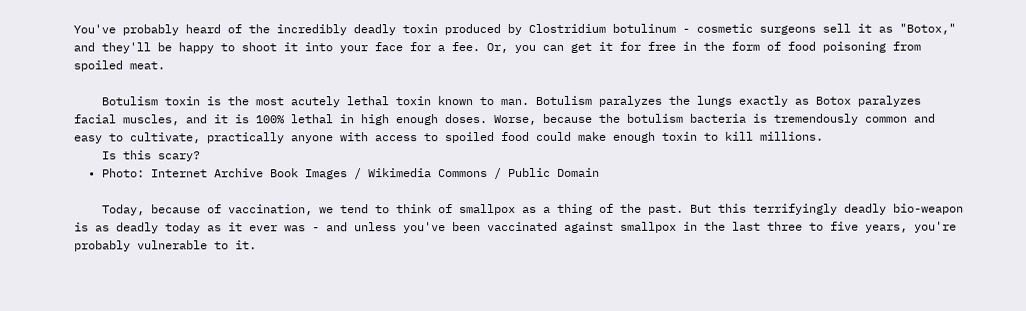You've probably heard of the incredibly deadly toxin produced by Clostridium botulinum - cosmetic surgeons sell it as "Botox," and they'll be happy to shoot it into your face for a fee. Or, you can get it for free in the form of food poisoning from spoiled meat.

    Botulism toxin is the most acutely lethal toxin known to man. Botulism paralyzes the lungs exactly as Botox paralyzes facial muscles, and it is 100% lethal in high enough doses. Worse, because the botulism bacteria is tremendously common and easy to cultivate, practically anyone with access to spoiled food could make enough toxin to kill millions.
    Is this scary?
  • Photo: Internet Archive Book Images / Wikimedia Commons / Public Domain

    Today, because of vaccination, we tend to think of smallpox as a thing of the past. But this terrifyingly deadly bio-weapon is as deadly today as it ever was - and unless you've been vaccinated against smallpox in the last three to five years, you're probably vulnerable to it.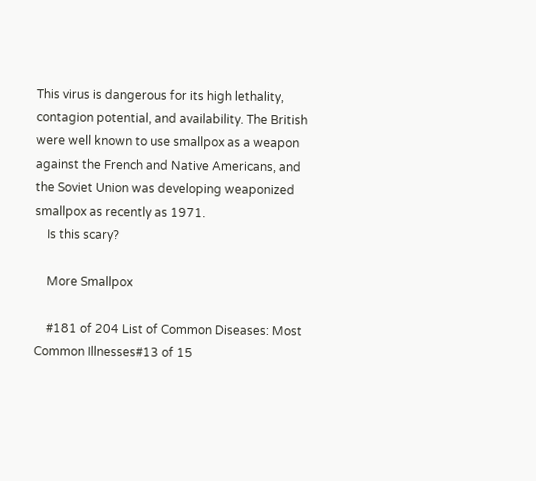This virus is dangerous for its high lethality, contagion potential, and availability. The British were well known to use smallpox as a weapon against the French and Native Americans, and the Soviet Union was developing weaponized smallpox as recently as 1971.
    Is this scary?

    More Smallpox

    #181 of 204 List of Common Diseases: Most Common Illnesses#13 of 15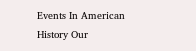Events In American History Our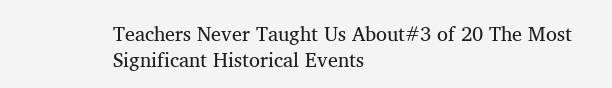Teachers Never Taught Us About#3 of 20 The Most Significant Historical Events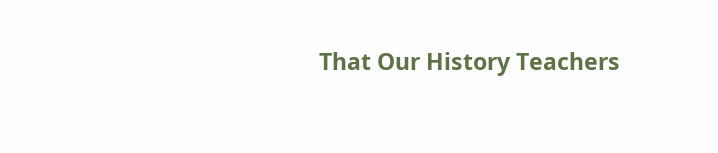That Our History Teachers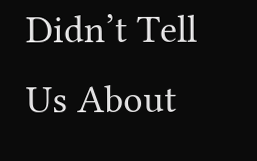Didn’t Tell Us About